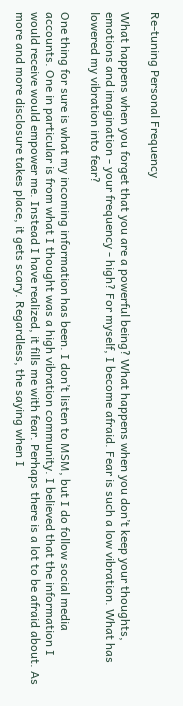Re-tuning Personal Frequency

What happens when you forget that you are a powerful being? What happens when you don’t keep your thoughts, emotions and imagination - your frequency - high? For myself, I become afraid. Fear is such a low vibration. What has lowered my vibration into fear?

One thing for sure is what my incoming information has been. I don’t listen to MSM, but I do follow social media accounts. One in particular is from what I thought was a high vibration community. I believed that the information I would receive would empower me. Instead I have realized, it fills me with fear. Perhaps there is a lot to be afraid about. As more and more disclosure takes place, it gets scary. Regardless, the saying when I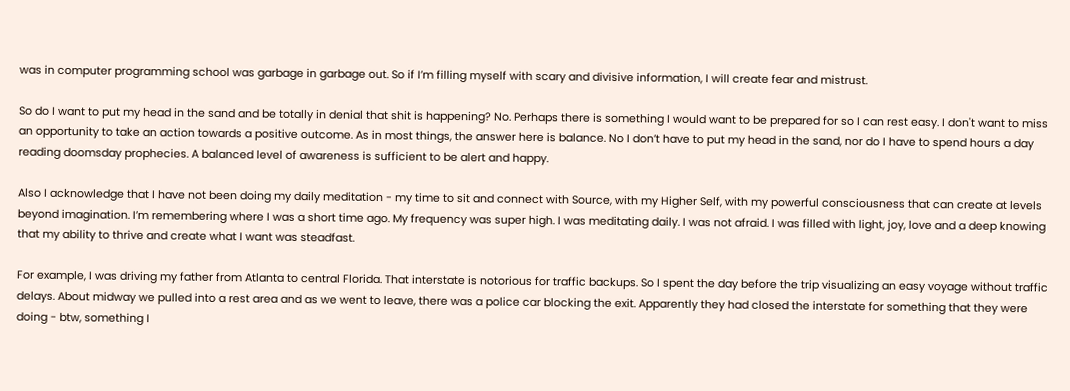was in computer programming school was garbage in garbage out. So if I’m filling myself with scary and divisive information, I will create fear and mistrust.

So do I want to put my head in the sand and be totally in denial that shit is happening? No. Perhaps there is something I would want to be prepared for so I can rest easy. I don't want to miss an opportunity to take an action towards a positive outcome. As in most things, the answer here is balance. No I don’t have to put my head in the sand, nor do I have to spend hours a day reading doomsday prophecies. A balanced level of awareness is sufficient to be alert and happy.

Also I acknowledge that I have not been doing my daily meditation - my time to sit and connect with Source, with my Higher Self, with my powerful consciousness that can create at levels beyond imagination. I’m remembering where I was a short time ago. My frequency was super high. I was meditating daily. I was not afraid. I was filled with light, joy, love and a deep knowing that my ability to thrive and create what I want was steadfast.

For example, I was driving my father from Atlanta to central Florida. That interstate is notorious for traffic backups. So I spent the day before the trip visualizing an easy voyage without traffic delays. About midway we pulled into a rest area and as we went to leave, there was a police car blocking the exit. Apparently they had closed the interstate for something that they were doing - btw, something I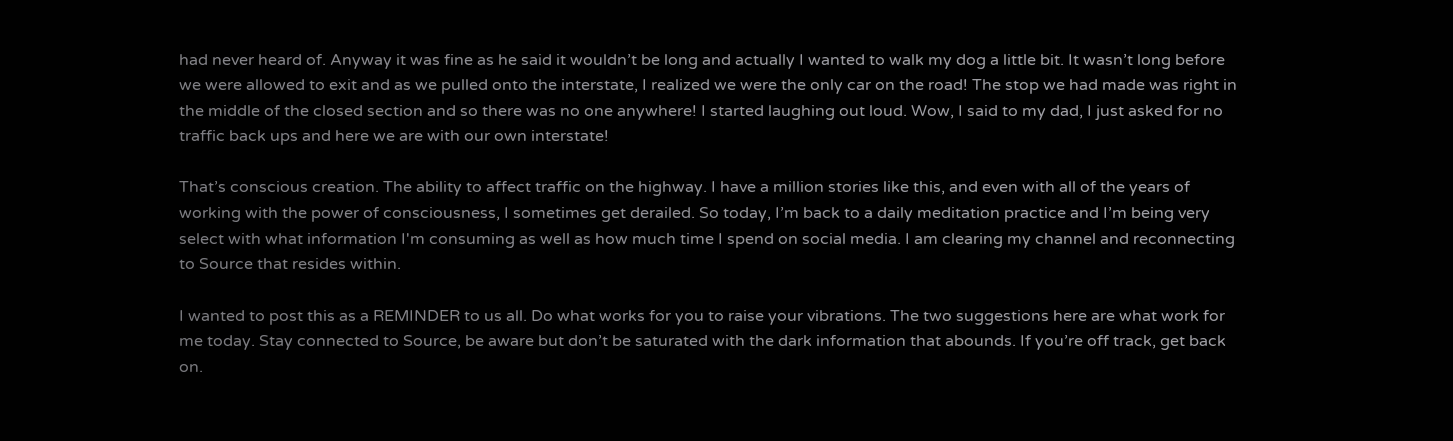had never heard of. Anyway it was fine as he said it wouldn’t be long and actually I wanted to walk my dog a little bit. It wasn’t long before we were allowed to exit and as we pulled onto the interstate, I realized we were the only car on the road! The stop we had made was right in the middle of the closed section and so there was no one anywhere! I started laughing out loud. Wow, I said to my dad, I just asked for no traffic back ups and here we are with our own interstate!

That’s conscious creation. The ability to affect traffic on the highway. I have a million stories like this, and even with all of the years of working with the power of consciousness, I sometimes get derailed. So today, I’m back to a daily meditation practice and I’m being very select with what information I'm consuming as well as how much time I spend on social media. I am clearing my channel and reconnecting to Source that resides within.

I wanted to post this as a REMINDER to us all. Do what works for you to raise your vibrations. The two suggestions here are what work for me today. Stay connected to Source, be aware but don’t be saturated with the dark information that abounds. If you’re off track, get back on.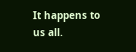It happens to us all.